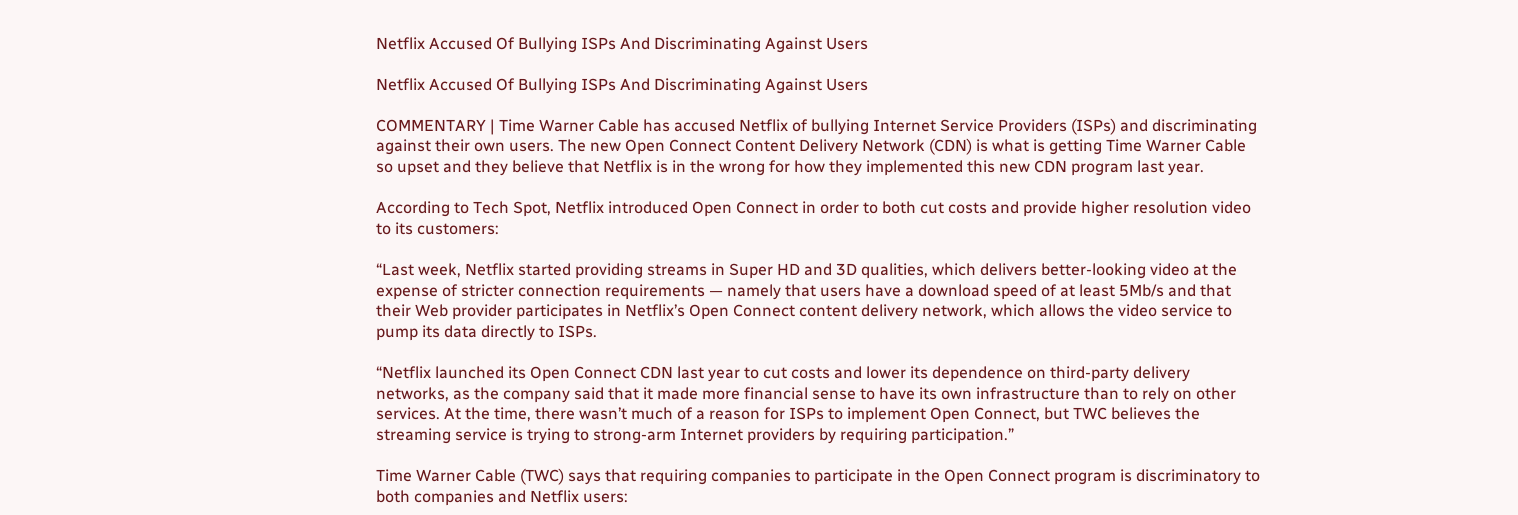Netflix Accused Of Bullying ISPs And Discriminating Against Users

Netflix Accused Of Bullying ISPs And Discriminating Against Users

COMMENTARY | Time Warner Cable has accused Netflix of bullying Internet Service Providers (ISPs) and discriminating against their own users. The new Open Connect Content Delivery Network (CDN) is what is getting Time Warner Cable so upset and they believe that Netflix is in the wrong for how they implemented this new CDN program last year.

According to Tech Spot, Netflix introduced Open Connect in order to both cut costs and provide higher resolution video to its customers:

“Last week, Netflix started providing streams in Super HD and 3D qualities, which delivers better-looking video at the expense of stricter connection requirements — namely that users have a download speed of at least 5Mb/s and that their Web provider participates in Netflix’s Open Connect content delivery network, which allows the video service to pump its data directly to ISPs.

“Netflix launched its Open Connect CDN last year to cut costs and lower its dependence on third-party delivery networks, as the company said that it made more financial sense to have its own infrastructure than to rely on other services. At the time, there wasn’t much of a reason for ISPs to implement Open Connect, but TWC believes the streaming service is trying to strong-arm Internet providers by requiring participation.”

Time Warner Cable (TWC) says that requiring companies to participate in the Open Connect program is discriminatory to both companies and Netflix users: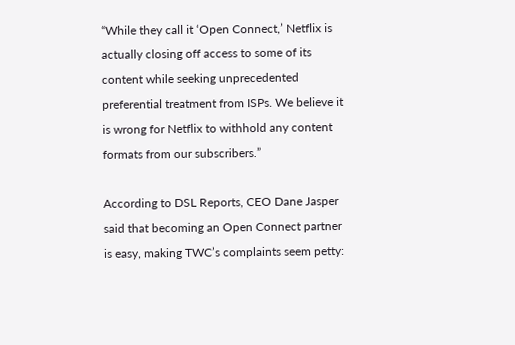“While they call it ‘Open Connect,’ Netflix is actually closing off access to some of its content while seeking unprecedented preferential treatment from ISPs. We believe it is wrong for Netflix to withhold any content formats from our subscribers.”

According to DSL Reports, CEO Dane Jasper said that becoming an Open Connect partner is easy, making TWC’s complaints seem petty: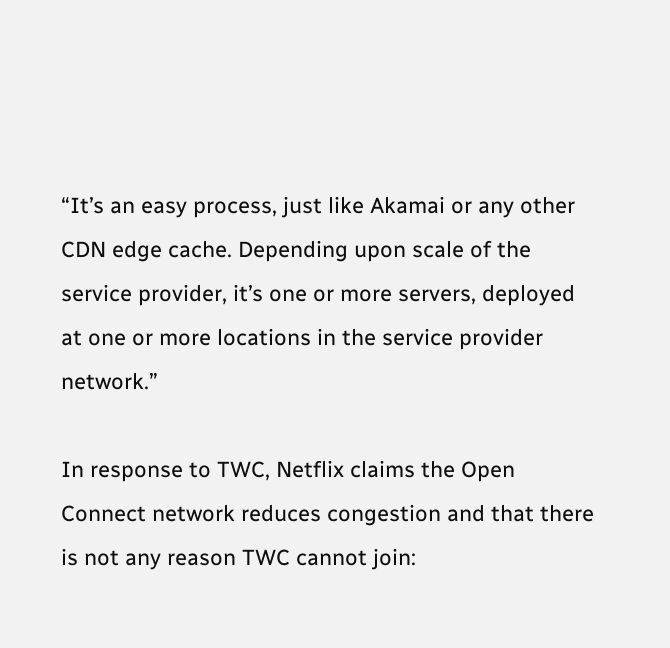“It’s an easy process, just like Akamai or any other CDN edge cache. Depending upon scale of the service provider, it’s one or more servers, deployed at one or more locations in the service provider network.”

In response to TWC, Netflix claims the Open Connect network reduces congestion and that there is not any reason TWC cannot join: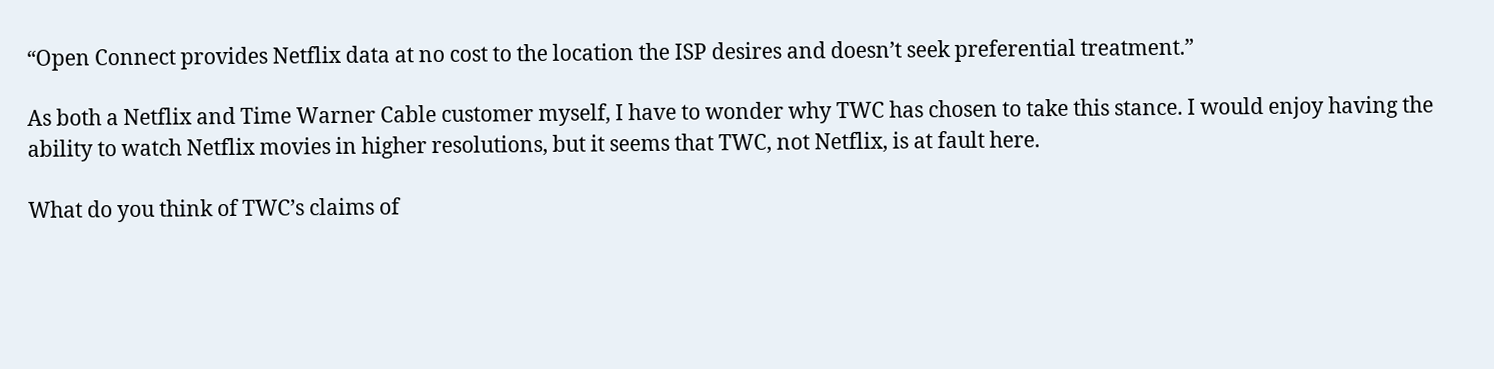“Open Connect provides Netflix data at no cost to the location the ISP desires and doesn’t seek preferential treatment.”

As both a Netflix and Time Warner Cable customer myself, I have to wonder why TWC has chosen to take this stance. I would enjoy having the ability to watch Netflix movies in higher resolutions, but it seems that TWC, not Netflix, is at fault here.

What do you think of TWC’s claims of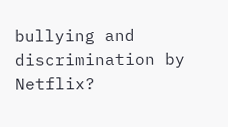bullying and discrimination by Netflix?